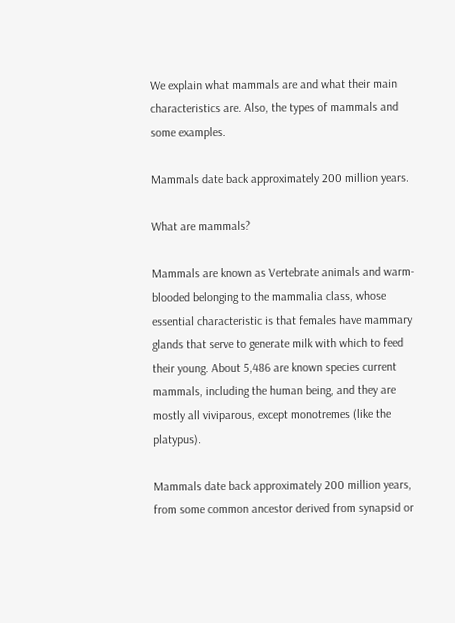We explain what mammals are and what their main characteristics are. Also, the types of mammals and some examples.

Mammals date back approximately 200 million years.

What are mammals?

Mammals are known as Vertebrate animals and warm-blooded belonging to the mammalia class, whose essential characteristic is that females have mammary glands that serve to generate milk with which to feed their young. About 5,486 are known species current mammals, including the human being, and they are mostly all viviparous, except monotremes (like the platypus).

Mammals date back approximately 200 million years, from some common ancestor derived from synapsid or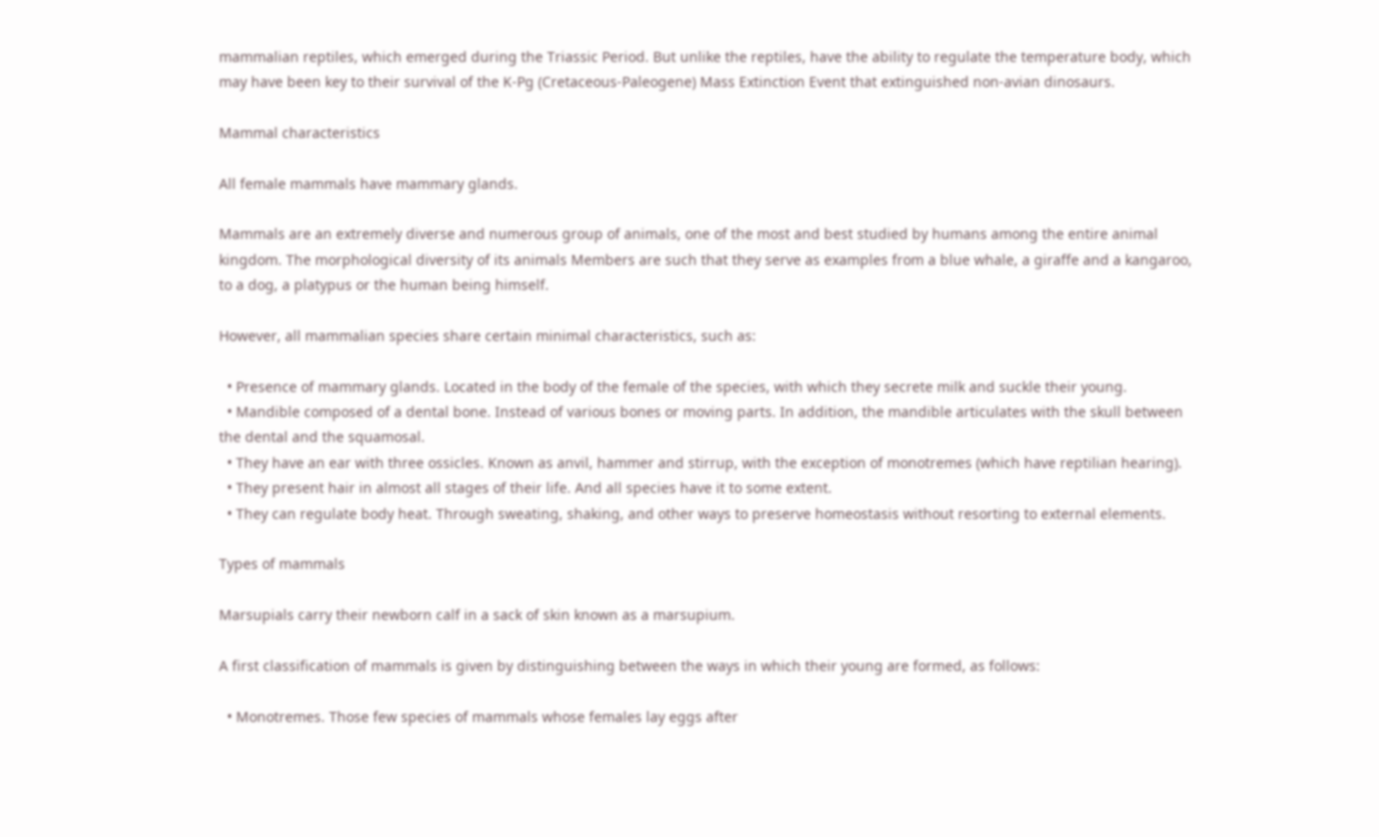mammalian reptiles, which emerged during the Triassic Period. But unlike the reptiles, have the ability to regulate the temperature body, which may have been key to their survival of the K-Pg (Cretaceous-Paleogene) Mass Extinction Event that extinguished non-avian dinosaurs.

Mammal characteristics

All female mammals have mammary glands.

Mammals are an extremely diverse and numerous group of animals, one of the most and best studied by humans among the entire animal kingdom. The morphological diversity of its animals Members are such that they serve as examples from a blue whale, a giraffe and a kangaroo, to a dog, a platypus or the human being himself.

However, all mammalian species share certain minimal characteristics, such as:

  • Presence of mammary glands. Located in the body of the female of the species, with which they secrete milk and suckle their young.
  • Mandible composed of a dental bone. Instead of various bones or moving parts. In addition, the mandible articulates with the skull between the dental and the squamosal.
  • They have an ear with three ossicles. Known as anvil, hammer and stirrup, with the exception of monotremes (which have reptilian hearing).
  • They present hair in almost all stages of their life. And all species have it to some extent.
  • They can regulate body heat. Through sweating, shaking, and other ways to preserve homeostasis without resorting to external elements.

Types of mammals

Marsupials carry their newborn calf in a sack of skin known as a marsupium.

A first classification of mammals is given by distinguishing between the ways in which their young are formed, as follows:

  • Monotremes. Those few species of mammals whose females lay eggs after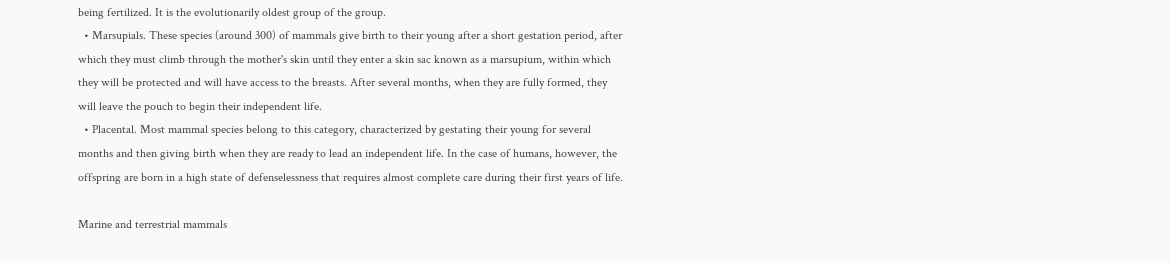being fertilized. It is the evolutionarily oldest group of the group.
  • Marsupials. These species (around 300) of mammals give birth to their young after a short gestation period, after which they must climb through the mother's skin until they enter a skin sac known as a marsupium, within which they will be protected and will have access to the breasts. After several months, when they are fully formed, they will leave the pouch to begin their independent life.
  • Placental. Most mammal species belong to this category, characterized by gestating their young for several months and then giving birth when they are ready to lead an independent life. In the case of humans, however, the offspring are born in a high state of defenselessness that requires almost complete care during their first years of life.

Marine and terrestrial mammals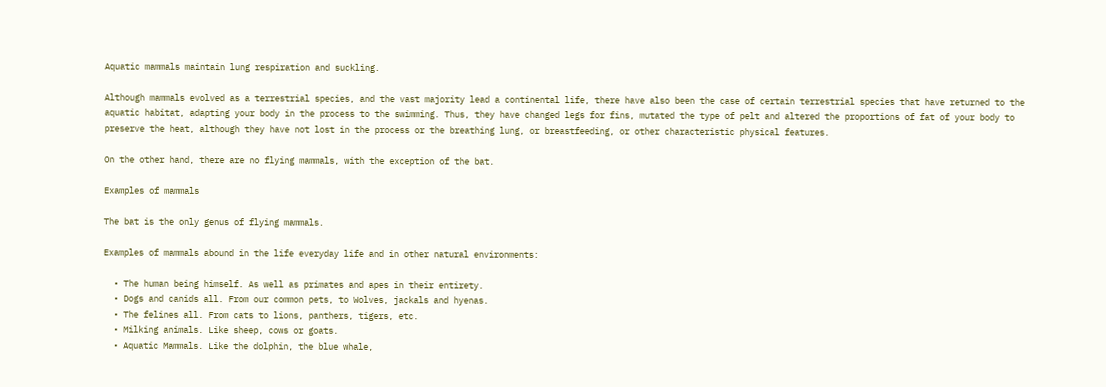Aquatic mammals maintain lung respiration and suckling.

Although mammals evolved as a terrestrial species, and the vast majority lead a continental life, there have also been the case of certain terrestrial species that have returned to the aquatic habitat, adapting your body in the process to the swimming. Thus, they have changed legs for fins, mutated the type of pelt and altered the proportions of fat of your body to preserve the heat, although they have not lost in the process or the breathing lung, or breastfeeding, or other characteristic physical features.

On the other hand, there are no flying mammals, with the exception of the bat.

Examples of mammals

The bat is the only genus of flying mammals.

Examples of mammals abound in the life everyday life and in other natural environments:

  • The human being himself. As well as primates and apes in their entirety.
  • Dogs and canids all. From our common pets, to Wolves, jackals and hyenas.
  • The felines all. From cats to lions, panthers, tigers, etc.
  • Milking animals. Like sheep, cows or goats.
  • Aquatic Mammals. Like the dolphin, the blue whale,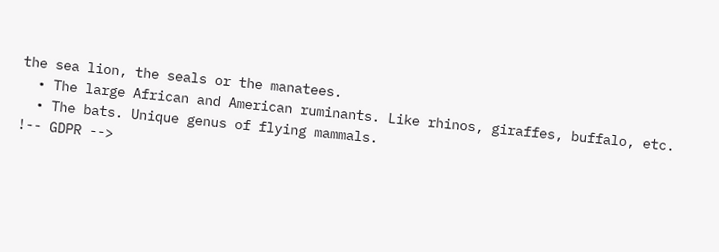the sea lion, the seals or the manatees.
  • The large African and American ruminants. Like rhinos, giraffes, buffalo, etc.
  • The bats. Unique genus of flying mammals.
!-- GDPR -->